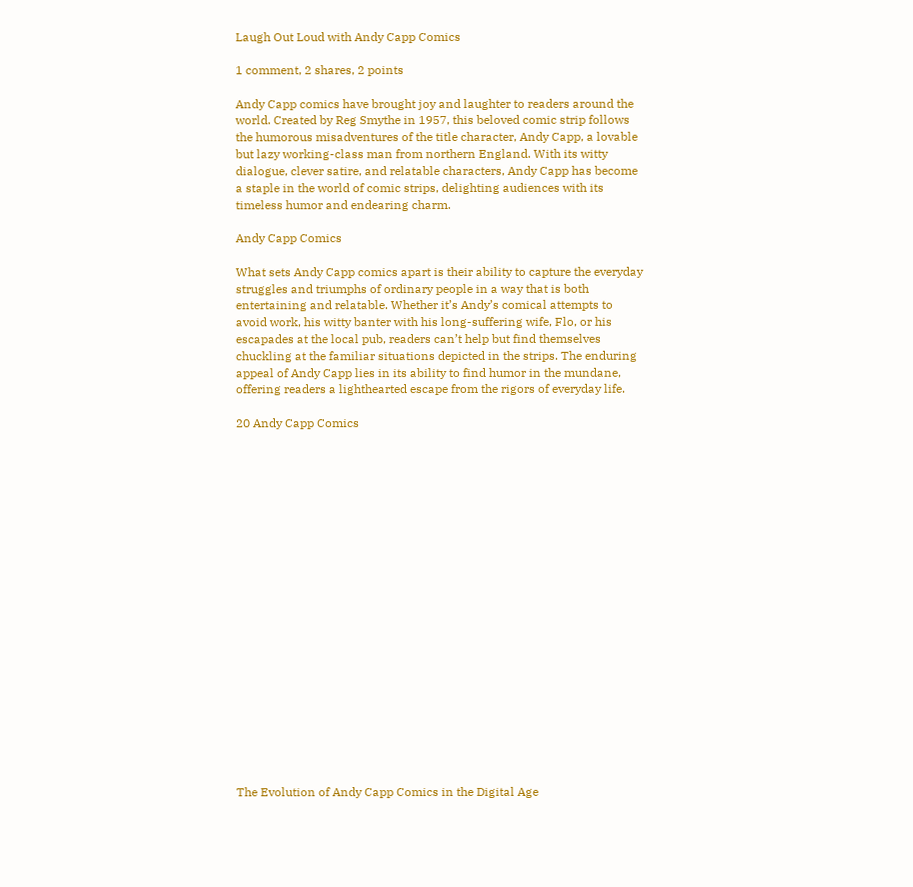Laugh Out Loud with Andy Capp Comics

1 comment, 2 shares, 2 points

Andy Capp comics have brought joy and laughter to readers around the world. Created by Reg Smythe in 1957, this beloved comic strip follows the humorous misadventures of the title character, Andy Capp, a lovable but lazy working-class man from northern England. With its witty dialogue, clever satire, and relatable characters, Andy Capp has become a staple in the world of comic strips, delighting audiences with its timeless humor and endearing charm.

Andy Capp Comics

What sets Andy Capp comics apart is their ability to capture the everyday struggles and triumphs of ordinary people in a way that is both entertaining and relatable. Whether it’s Andy’s comical attempts to avoid work, his witty banter with his long-suffering wife, Flo, or his escapades at the local pub, readers can’t help but find themselves chuckling at the familiar situations depicted in the strips. The enduring appeal of Andy Capp lies in its ability to find humor in the mundane, offering readers a lighthearted escape from the rigors of everyday life.

20 Andy Capp Comics





















The Evolution of Andy Capp Comics in the Digital Age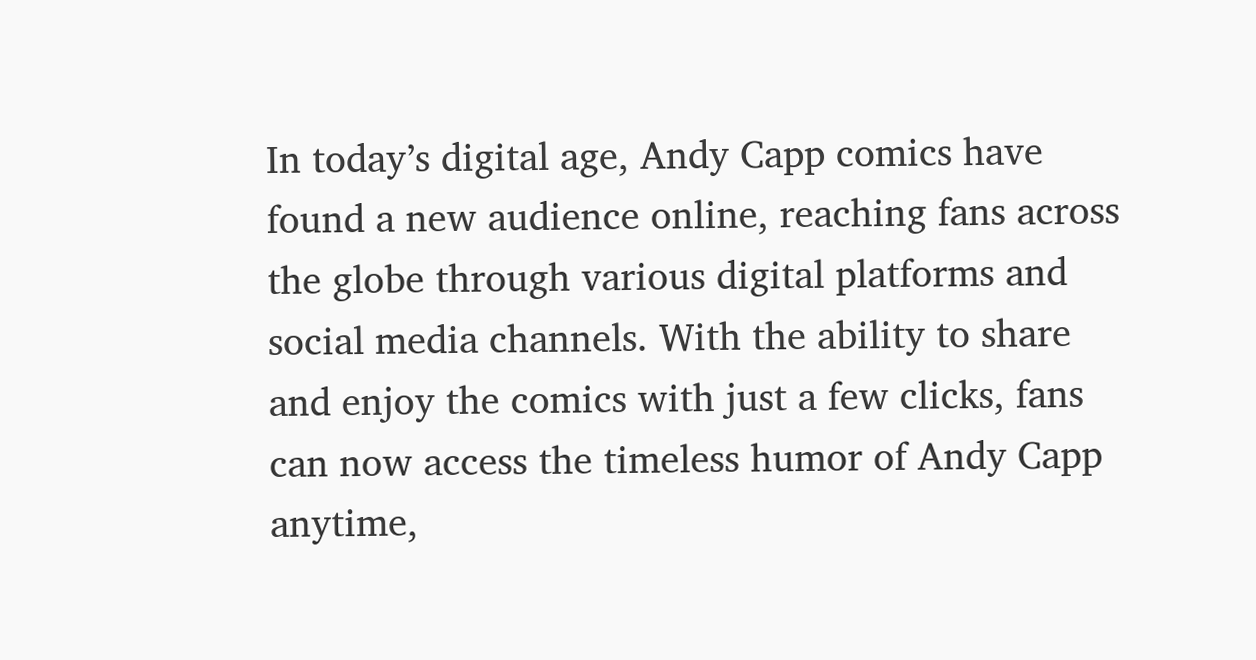In today’s digital age, Andy Capp comics have found a new audience online, reaching fans across the globe through various digital platforms and social media channels. With the ability to share and enjoy the comics with just a few clicks, fans can now access the timeless humor of Andy Capp anytime,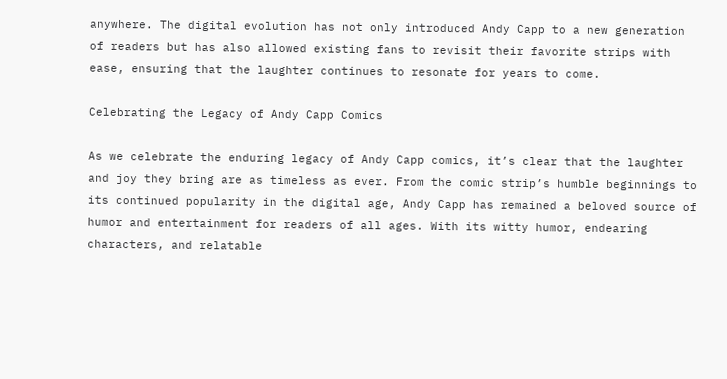anywhere. The digital evolution has not only introduced Andy Capp to a new generation of readers but has also allowed existing fans to revisit their favorite strips with ease, ensuring that the laughter continues to resonate for years to come.

Celebrating the Legacy of Andy Capp Comics

As we celebrate the enduring legacy of Andy Capp comics, it’s clear that the laughter and joy they bring are as timeless as ever. From the comic strip’s humble beginnings to its continued popularity in the digital age, Andy Capp has remained a beloved source of humor and entertainment for readers of all ages. With its witty humor, endearing characters, and relatable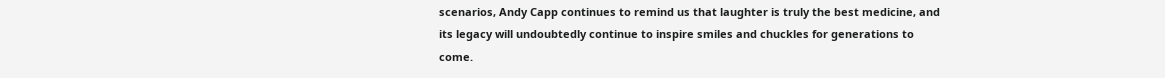scenarios, Andy Capp continues to remind us that laughter is truly the best medicine, and its legacy will undoubtedly continue to inspire smiles and chuckles for generations to come.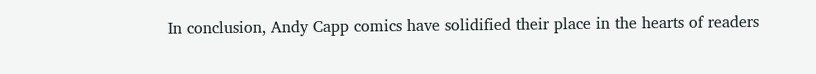In conclusion, Andy Capp comics have solidified their place in the hearts of readers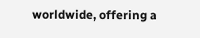worldwide, offering a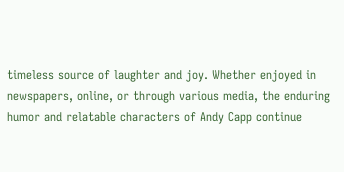timeless source of laughter and joy. Whether enjoyed in newspapers, online, or through various media, the enduring humor and relatable characters of Andy Capp continue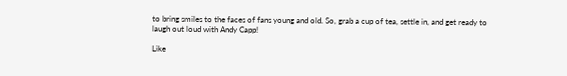to bring smiles to the faces of fans young and old. So, grab a cup of tea, settle in, and get ready to laugh out loud with Andy Capp!

Like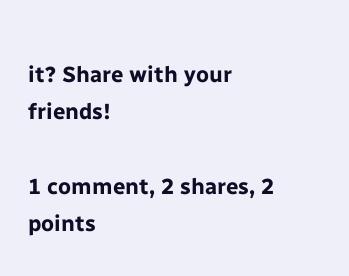it? Share with your friends!

1 comment, 2 shares, 2 points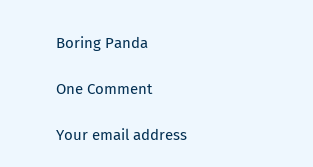Boring Panda

One Comment

Your email address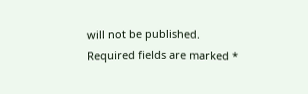will not be published. Required fields are marked *